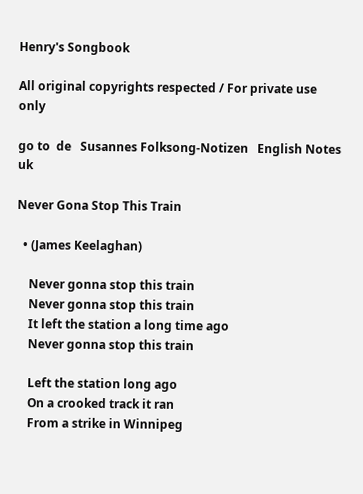Henry's Songbook

All original copyrights respected / For private use only

go to  de   Susannes Folksong-Notizen   English Notes  uk

Never Gona Stop This Train

  • (James Keelaghan)

    Never gonna stop this train
    Never gonna stop this train
    It left the station a long time ago
    Never gonna stop this train

    Left the station long ago
    On a crooked track it ran
    From a strike in Winnipeg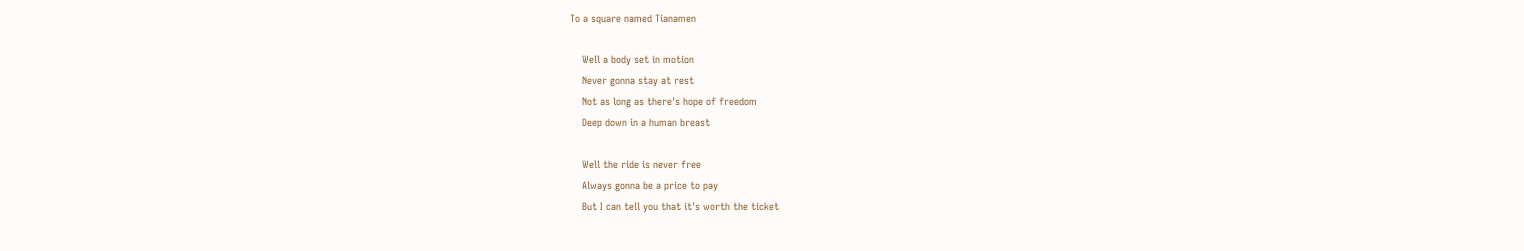To a square named Tianamen

    Well a body set in motion
    Never gonna stay at rest
    Not as long as there's hope of freedom
    Deep down in a human breast

    Well the ride is never free
    Always gonna be a price to pay
    But I can tell you that it's worth the ticket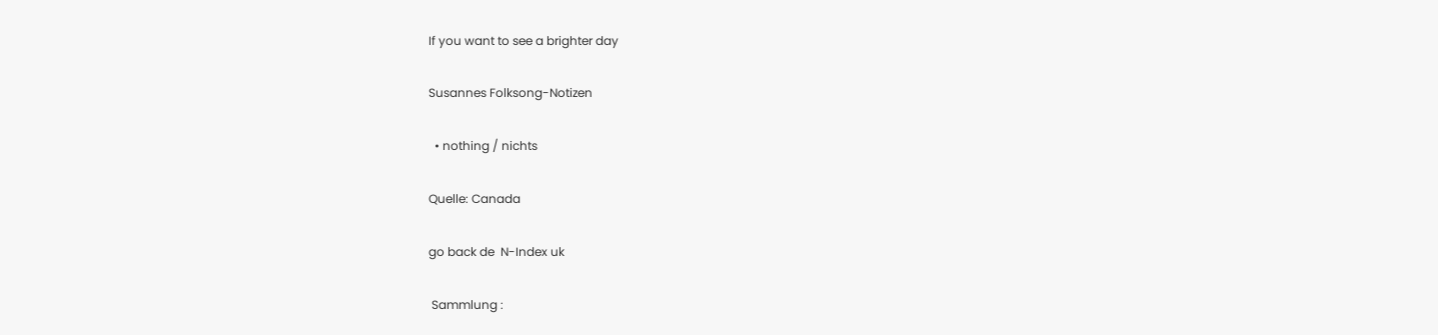If you want to see a brighter day

Susannes Folksong-Notizen

  • nothing / nichts

Quelle: Canada

go back de  N-Index uk

 Sammlung :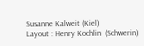Susanne Kalweit (Kiel)
Layout : Henry Kochlin  (Schwerin)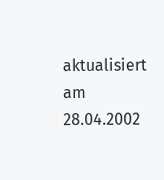aktualisiert am 28.04.2002